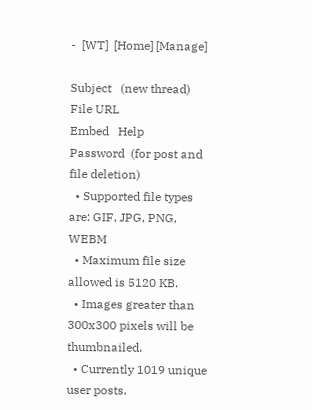-  [WT]  [Home] [Manage]

Subject   (new thread)
File URL
Embed   Help
Password  (for post and file deletion)
  • Supported file types are: GIF, JPG, PNG, WEBM
  • Maximum file size allowed is 5120 KB.
  • Images greater than 300x300 pixels will be thumbnailed.
  • Currently 1019 unique user posts.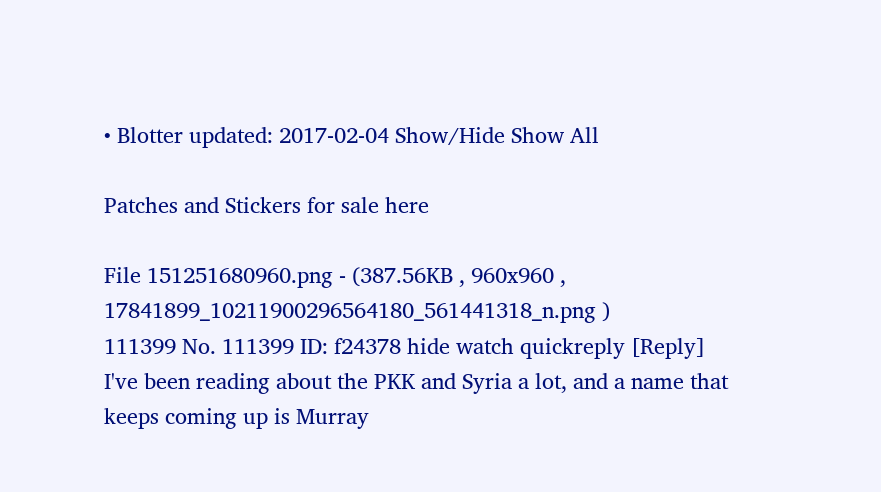• Blotter updated: 2017-02-04 Show/Hide Show All

Patches and Stickers for sale here

File 151251680960.png - (387.56KB , 960x960 , 17841899_10211900296564180_561441318_n.png )
111399 No. 111399 ID: f24378 hide watch quickreply [Reply]
I've been reading about the PKK and Syria a lot, and a name that keeps coming up is Murray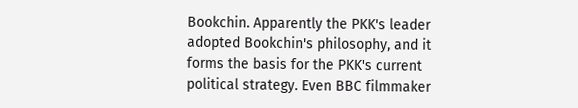Bookchin. Apparently the PKK's leader adopted Bookchin's philosophy, and it forms the basis for the PKK's current political strategy. Even BBC filmmaker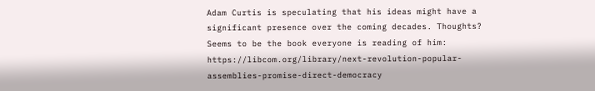Adam Curtis is speculating that his ideas might have a significant presence over the coming decades. Thoughts?
Seems to be the book everyone is reading of him: https://libcom.org/library/next-revolution-popular-assemblies-promise-direct-democracy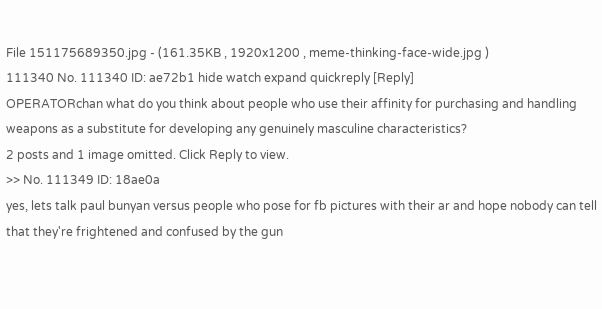File 151175689350.jpg - (161.35KB , 1920x1200 , meme-thinking-face-wide.jpg )
111340 No. 111340 ID: ae72b1 hide watch expand quickreply [Reply]
OPERATORchan what do you think about people who use their affinity for purchasing and handling weapons as a substitute for developing any genuinely masculine characteristics?
2 posts and 1 image omitted. Click Reply to view.
>> No. 111349 ID: 18ae0a
yes, lets talk paul bunyan versus people who pose for fb pictures with their ar and hope nobody can tell that they're frightened and confused by the gun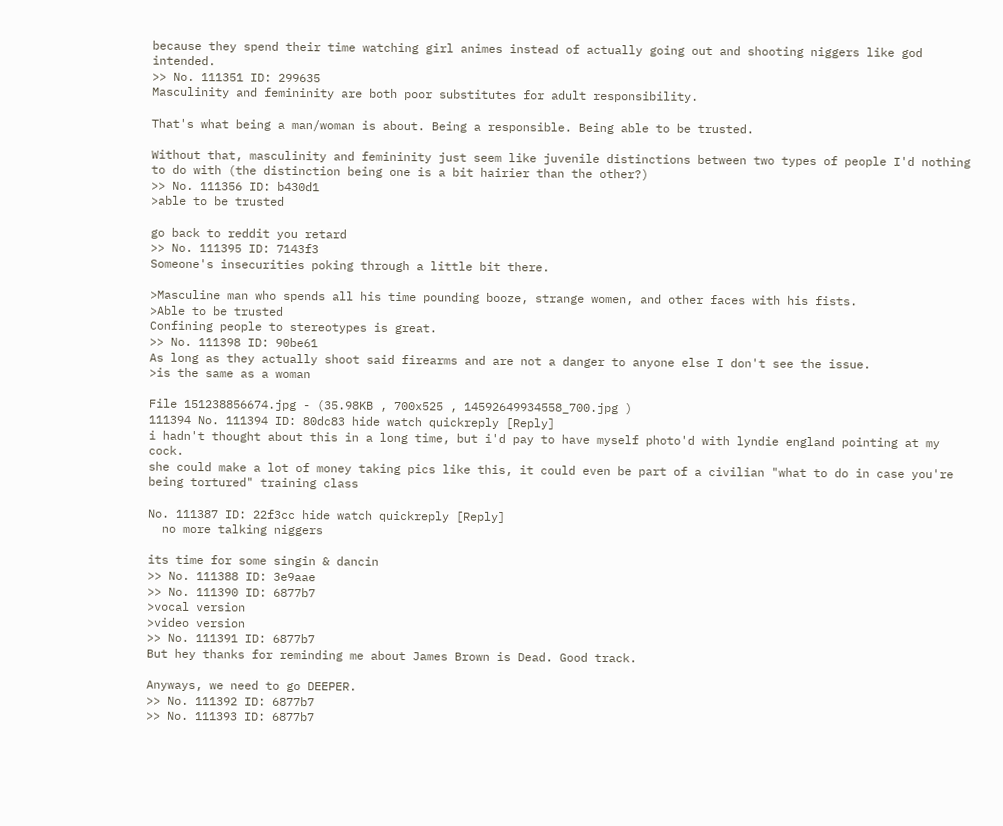because they spend their time watching girl animes instead of actually going out and shooting niggers like god intended.
>> No. 111351 ID: 299635
Masculinity and femininity are both poor substitutes for adult responsibility.

That's what being a man/woman is about. Being a responsible. Being able to be trusted.

Without that, masculinity and femininity just seem like juvenile distinctions between two types of people I'd nothing to do with (the distinction being one is a bit hairier than the other?)
>> No. 111356 ID: b430d1
>able to be trusted

go back to reddit you retard
>> No. 111395 ID: 7143f3
Someone's insecurities poking through a little bit there.

>Masculine man who spends all his time pounding booze, strange women, and other faces with his fists.
>Able to be trusted
Confining people to stereotypes is great.
>> No. 111398 ID: 90be61
As long as they actually shoot said firearms and are not a danger to anyone else I don't see the issue.
>is the same as a woman

File 151238856674.jpg - (35.98KB , 700x525 , 14592649934558_700.jpg )
111394 No. 111394 ID: 80dc83 hide watch quickreply [Reply]
i hadn't thought about this in a long time, but i'd pay to have myself photo'd with lyndie england pointing at my cock.
she could make a lot of money taking pics like this, it could even be part of a civilian "what to do in case you're being tortured" training class

No. 111387 ID: 22f3cc hide watch quickreply [Reply]
  no more talking niggers

its time for some singin & dancin
>> No. 111388 ID: 3e9aae
>> No. 111390 ID: 6877b7
>vocal version
>video version
>> No. 111391 ID: 6877b7
But hey thanks for reminding me about James Brown is Dead. Good track.

Anyways, we need to go DEEPER.
>> No. 111392 ID: 6877b7
>> No. 111393 ID: 6877b7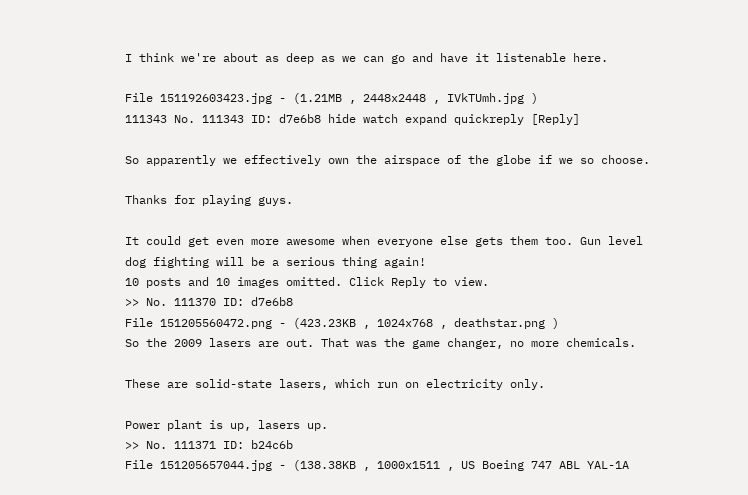I think we're about as deep as we can go and have it listenable here.

File 151192603423.jpg - (1.21MB , 2448x2448 , IVkTUmh.jpg )
111343 No. 111343 ID: d7e6b8 hide watch expand quickreply [Reply]

So apparently we effectively own the airspace of the globe if we so choose.

Thanks for playing guys.

It could get even more awesome when everyone else gets them too. Gun level dog fighting will be a serious thing again!
10 posts and 10 images omitted. Click Reply to view.
>> No. 111370 ID: d7e6b8
File 151205560472.png - (423.23KB , 1024x768 , deathstar.png )
So the 2009 lasers are out. That was the game changer, no more chemicals.

These are solid-state lasers, which run on electricity only.

Power plant is up, lasers up.
>> No. 111371 ID: b24c6b
File 151205657044.jpg - (138.38KB , 1000x1511 , US Boeing 747 ABL YAL-1A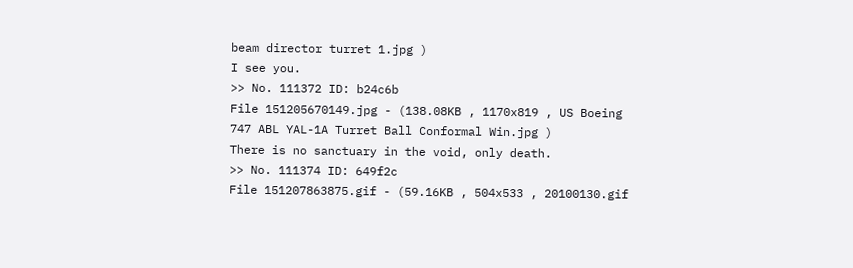beam director turret 1.jpg )
I see you.
>> No. 111372 ID: b24c6b
File 151205670149.jpg - (138.08KB , 1170x819 , US Boeing 747 ABL YAL-1A Turret Ball Conformal Win.jpg )
There is no sanctuary in the void, only death.
>> No. 111374 ID: 649f2c
File 151207863875.gif - (59.16KB , 504x533 , 20100130.gif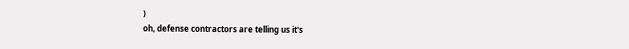)
oh, defense contractors are telling us it's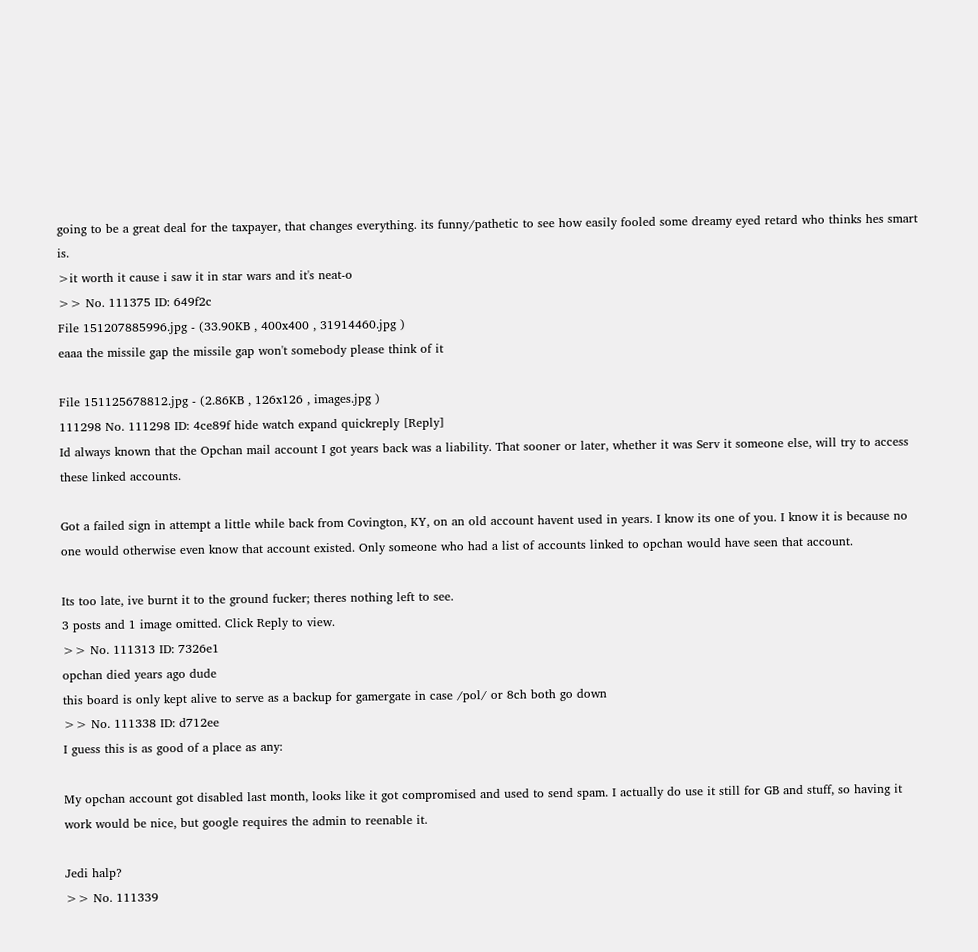going to be a great deal for the taxpayer, that changes everything. its funny/pathetic to see how easily fooled some dreamy eyed retard who thinks hes smart is.
>it worth it cause i saw it in star wars and it's neat-o
>> No. 111375 ID: 649f2c
File 151207885996.jpg - (33.90KB , 400x400 , 31914460.jpg )
eaaa the missile gap the missile gap won't somebody please think of it

File 151125678812.jpg - (2.86KB , 126x126 , images.jpg )
111298 No. 111298 ID: 4ce89f hide watch expand quickreply [Reply]
Id always known that the Opchan mail account I got years back was a liability. That sooner or later, whether it was Serv it someone else, will try to access these linked accounts.

Got a failed sign in attempt a little while back from Covington, KY, on an old account havent used in years. I know its one of you. I know it is because no one would otherwise even know that account existed. Only someone who had a list of accounts linked to opchan would have seen that account.

Its too late, ive burnt it to the ground fucker; theres nothing left to see.
3 posts and 1 image omitted. Click Reply to view.
>> No. 111313 ID: 7326e1
opchan died years ago dude
this board is only kept alive to serve as a backup for gamergate in case /pol/ or 8ch both go down
>> No. 111338 ID: d712ee
I guess this is as good of a place as any:

My opchan account got disabled last month, looks like it got compromised and used to send spam. I actually do use it still for GB and stuff, so having it work would be nice, but google requires the admin to reenable it.

Jedi halp?
>> No. 111339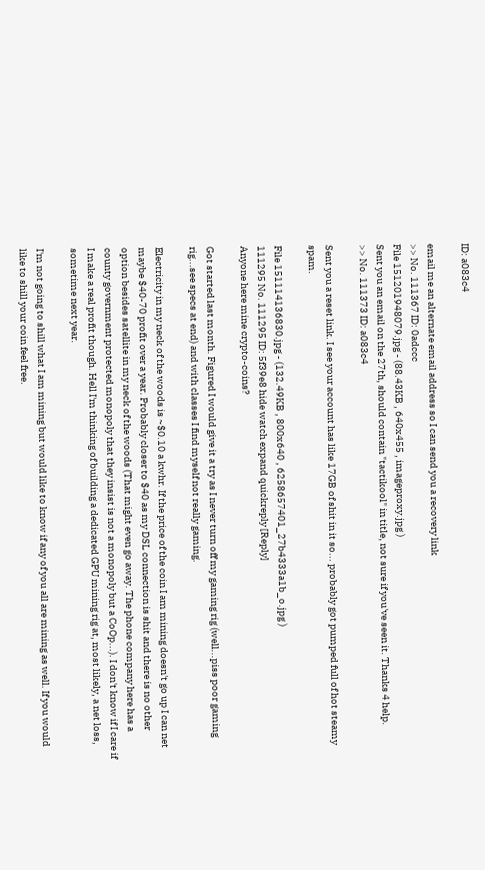ID: a083c4

email me an alternate email address so I can send you a recovery link
>> No. 111367 ID: 0adccc
File 151201948079.jpg - (88.43KB , 640x455 , imageproxy.jpg )
Sent you an email on the 27th, should contain "tactikool" in title, not sure if you've seen it. Thanks 4 help.
>> No. 111373 ID: a083c4

Sent you a reset link. I see your account has like 17GB of shit in it so... probably got pumped full of hot steamy spam.

File 151114136830.jpg - (132.49KB , 800x640 , 6258657401_27b4333a1b_o.jpg )
111295 No. 111295 ID: 5f39e8 hide watch expand quickreply [Reply]
Anyone here mine crypto-coins?

Got started last month. Figured I would give it a try as I never turn off my gaming rig (well...piss poor gaming rig...see specs at end) and with classes I find myself not really gaming.

Electricity in my neck of the woods is ~$0.10 a kwhr. If the price of the coin I am mining doesn't go up I can net maybe $40-70 profit over a year. Probably closer to $40 as my DSL connection is shit and there is no other option besides satellite in my neck of the woods (That might even go away. The phone company here has a county government protected monopoly that they insist is not a monopoly but a CoOp...). I don't know if I care if I make a real profit though. Hell I'm thinking of building a dedicated GPU mining rig at, most likely, a net loss, sometime next year.

I'm not going to shill what I am mining but would like to know if any of you all are mining as well. If you would like to shill your coin feel free.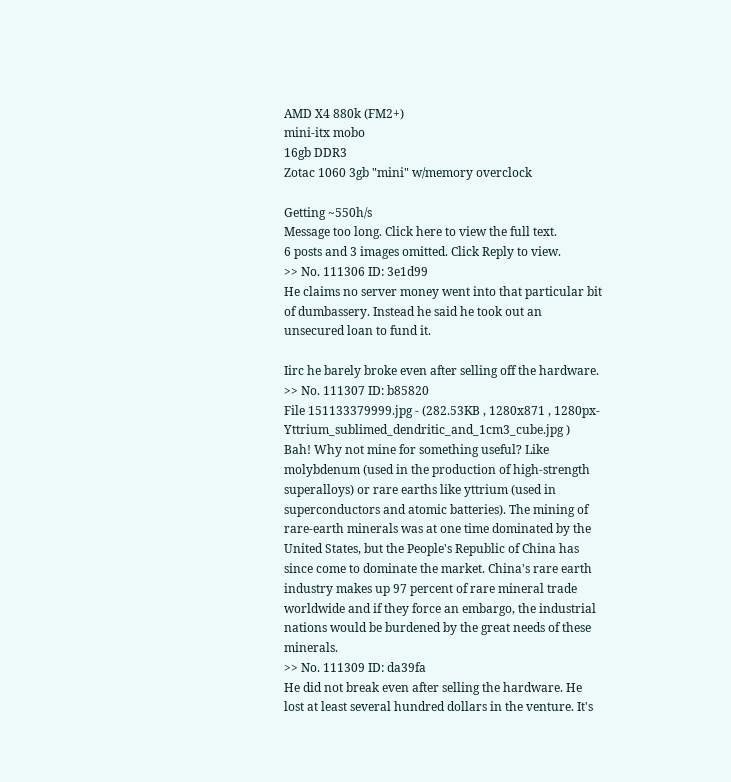AMD X4 880k (FM2+)
mini-itx mobo
16gb DDR3
Zotac 1060 3gb "mini" w/memory overclock

Getting ~550h/s
Message too long. Click here to view the full text.
6 posts and 3 images omitted. Click Reply to view.
>> No. 111306 ID: 3e1d99
He claims no server money went into that particular bit of dumbassery. Instead he said he took out an unsecured loan to fund it.

Iirc he barely broke even after selling off the hardware.
>> No. 111307 ID: b85820
File 151133379999.jpg - (282.53KB , 1280x871 , 1280px-Yttrium_sublimed_dendritic_and_1cm3_cube.jpg )
Bah! Why not mine for something useful? Like molybdenum (used in the production of high-strength superalloys) or rare earths like yttrium (used in superconductors and atomic batteries). The mining of rare-earth minerals was at one time dominated by the United States, but the People's Republic of China has since come to dominate the market. China's rare earth industry makes up 97 percent of rare mineral trade worldwide and if they force an embargo, the industrial nations would be burdened by the great needs of these minerals.
>> No. 111309 ID: da39fa
He did not break even after selling the hardware. He lost at least several hundred dollars in the venture. It's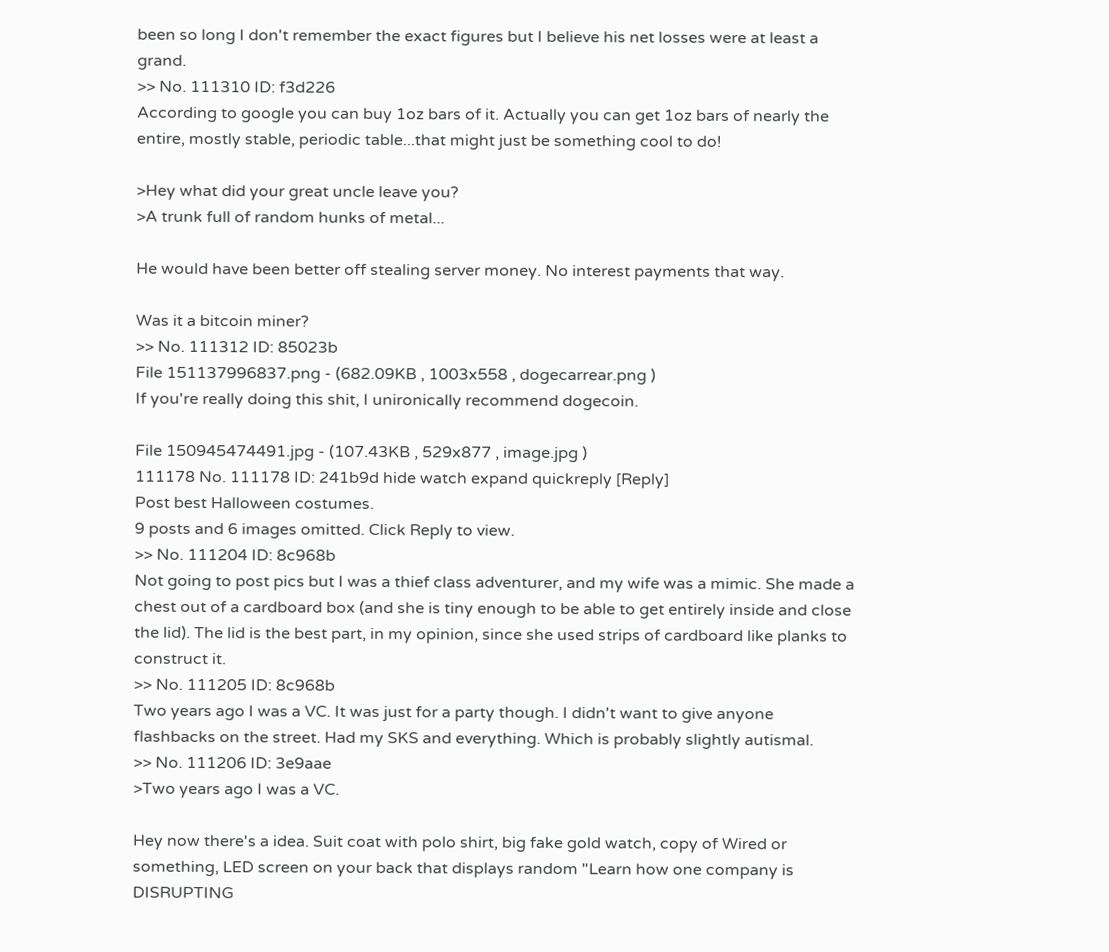been so long I don't remember the exact figures but I believe his net losses were at least a grand.
>> No. 111310 ID: f3d226
According to google you can buy 1oz bars of it. Actually you can get 1oz bars of nearly the entire, mostly stable, periodic table...that might just be something cool to do!

>Hey what did your great uncle leave you?
>A trunk full of random hunks of metal...

He would have been better off stealing server money. No interest payments that way.

Was it a bitcoin miner?
>> No. 111312 ID: 85023b
File 151137996837.png - (682.09KB , 1003x558 , dogecarrear.png )
If you're really doing this shit, I unironically recommend dogecoin.

File 150945474491.jpg - (107.43KB , 529x877 , image.jpg )
111178 No. 111178 ID: 241b9d hide watch expand quickreply [Reply]
Post best Halloween costumes.
9 posts and 6 images omitted. Click Reply to view.
>> No. 111204 ID: 8c968b
Not going to post pics but I was a thief class adventurer, and my wife was a mimic. She made a chest out of a cardboard box (and she is tiny enough to be able to get entirely inside and close the lid). The lid is the best part, in my opinion, since she used strips of cardboard like planks to construct it.
>> No. 111205 ID: 8c968b
Two years ago I was a VC. It was just for a party though. I didn't want to give anyone flashbacks on the street. Had my SKS and everything. Which is probably slightly autismal.
>> No. 111206 ID: 3e9aae
>Two years ago I was a VC.

Hey now there's a idea. Suit coat with polo shirt, big fake gold watch, copy of Wired or something, LED screen on your back that displays random "Learn how one company is DISRUPTING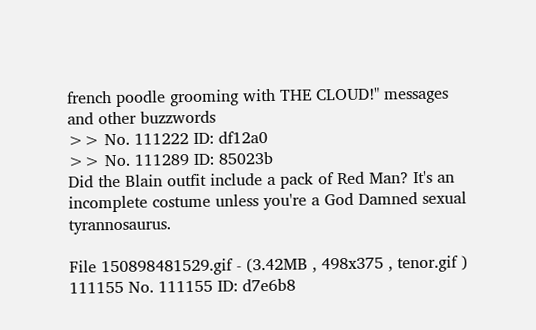french poodle grooming with THE CLOUD!" messages and other buzzwords
>> No. 111222 ID: df12a0
>> No. 111289 ID: 85023b
Did the Blain outfit include a pack of Red Man? It's an incomplete costume unless you're a God Damned sexual tyrannosaurus.

File 150898481529.gif - (3.42MB , 498x375 , tenor.gif )
111155 No. 111155 ID: d7e6b8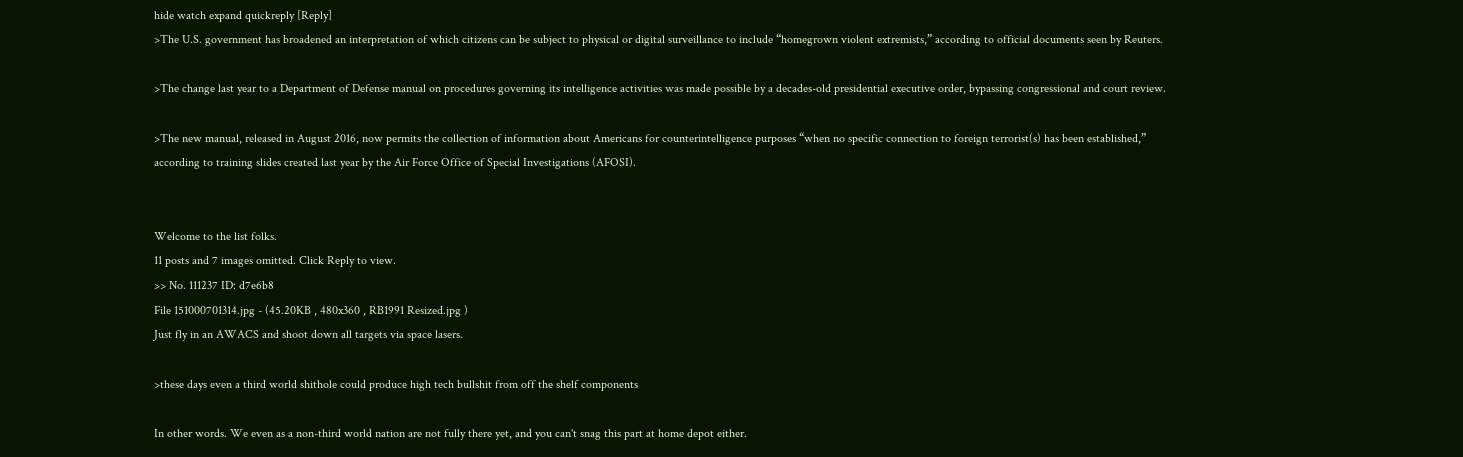hide watch expand quickreply [Reply]
>The U.S. government has broadened an interpretation of which citizens can be subject to physical or digital surveillance to include “homegrown violent extremists,” according to official documents seen by Reuters.

>The change last year to a Department of Defense manual on procedures governing its intelligence activities was made possible by a decades-old presidential executive order, bypassing congressional and court review.

>The new manual, released in August 2016, now permits the collection of information about Americans for counterintelligence purposes “when no specific connection to foreign terrorist(s) has been established,” according to training slides created last year by the Air Force Office of Special Investigations (AFOSI).


Welcome to the list folks.
11 posts and 7 images omitted. Click Reply to view.
>> No. 111237 ID: d7e6b8
File 151000701314.jpg - (45.20KB , 480x360 , RB1991 Resized.jpg )
Just fly in an AWACS and shoot down all targets via space lasers.

>these days even a third world shithole could produce high tech bullshit from off the shelf components

In other words. We even as a non-third world nation are not fully there yet, and you can't snag this part at home depot either.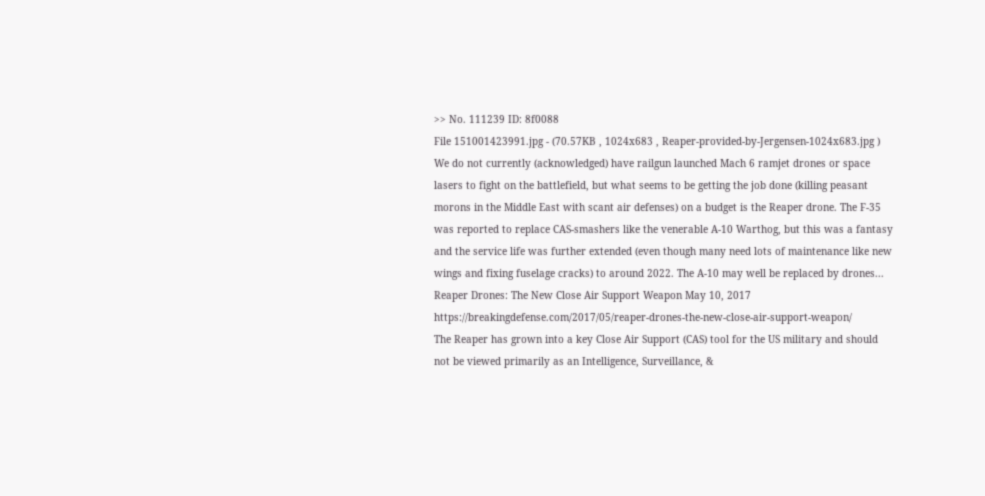>> No. 111239 ID: 8f0088
File 151001423991.jpg - (70.57KB , 1024x683 , Reaper-provided-by-Jergensen-1024x683.jpg )
We do not currently (acknowledged) have railgun launched Mach 6 ramjet drones or space lasers to fight on the battlefield, but what seems to be getting the job done (killing peasant morons in the Middle East with scant air defenses) on a budget is the Reaper drone. The F-35 was reported to replace CAS-smashers like the venerable A-10 Warthog, but this was a fantasy and the service life was further extended (even though many need lots of maintenance like new wings and fixing fuselage cracks) to around 2022. The A-10 may well be replaced by drones...
Reaper Drones: The New Close Air Support Weapon May 10, 2017 https://breakingdefense.com/2017/05/reaper-drones-the-new-close-air-support-weapon/
The Reaper has grown into a key Close Air Support (CAS) tool for the US military and should not be viewed primarily as an Intelligence, Surveillance, &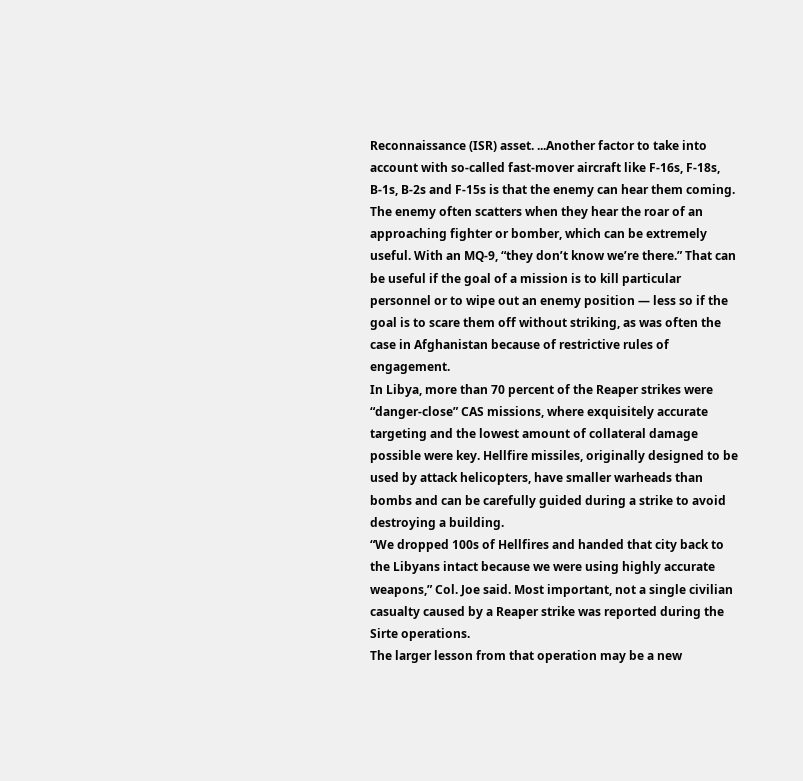Reconnaissance (ISR) asset. ...Another factor to take into account with so-called fast-mover aircraft like F-16s, F-18s, B-1s, B-2s and F-15s is that the enemy can hear them coming. The enemy often scatters when they hear the roar of an approaching fighter or bomber, which can be extremely useful. With an MQ-9, “they don’t know we’re there.” That can be useful if the goal of a mission is to kill particular personnel or to wipe out an enemy position — less so if the goal is to scare them off without striking, as was often the case in Afghanistan because of restrictive rules of engagement.
In Libya, more than 70 percent of the Reaper strikes were “danger-close” CAS missions, where exquisitely accurate targeting and the lowest amount of collateral damage possible were key. Hellfire missiles, originally designed to be used by attack helicopters, have smaller warheads than bombs and can be carefully guided during a strike to avoid destroying a building.
“We dropped 100s of Hellfires and handed that city back to the Libyans intact because we were using highly accurate weapons,” Col. Joe said. Most important, not a single civilian casualty caused by a Reaper strike was reported during the Sirte operations.
The larger lesson from that operation may be a new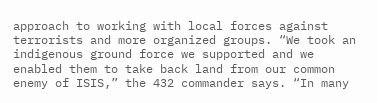approach to working with local forces against terrorists and more organized groups. “We took an indigenous ground force we supported and we enabled them to take back land from our common enemy of ISIS,” the 432 commander says. “In many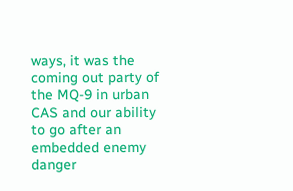ways, it was the coming out party of the MQ-9 in urban CAS and our ability to go after an embedded enemy danger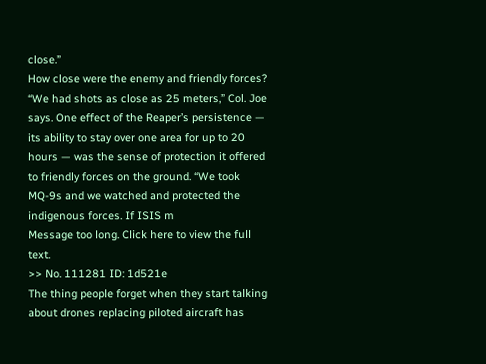close.”
How close were the enemy and friendly forces? “We had shots as close as 25 meters,” Col. Joe says. One effect of the Reaper’s persistence — its ability to stay over one area for up to 20 hours — was the sense of protection it offered to friendly forces on the ground. “We took MQ-9s and we watched and protected the indigenous forces. If ISIS m
Message too long. Click here to view the full text.
>> No. 111281 ID: 1d521e
The thing people forget when they start talking about drones replacing piloted aircraft has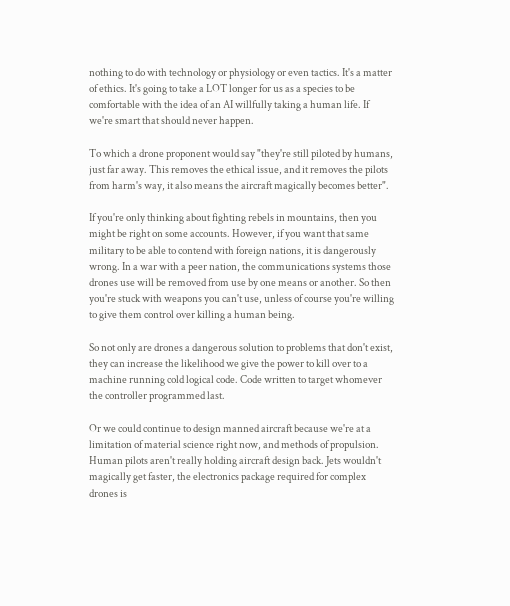nothing to do with technology or physiology or even tactics. It's a matter of ethics. It's going to take a LOT longer for us as a species to be comfortable with the idea of an AI willfully taking a human life. If we're smart that should never happen.

To which a drone proponent would say "they're still piloted by humans, just far away. This removes the ethical issue, and it removes the pilots from harm's way, it also means the aircraft magically becomes better".

If you're only thinking about fighting rebels in mountains, then you might be right on some accounts. However, if you want that same military to be able to contend with foreign nations, it is dangerously wrong. In a war with a peer nation, the communications systems those drones use will be removed from use by one means or another. So then you're stuck with weapons you can't use, unless of course you're willing to give them control over killing a human being.

So not only are drones a dangerous solution to problems that don't exist, they can increase the likelihood we give the power to kill over to a machine running cold logical code. Code written to target whomever the controller programmed last.

Or we could continue to design manned aircraft because we're at a limitation of material science right now, and methods of propulsion. Human pilots aren't really holding aircraft design back. Jets wouldn't magically get faster, the electronics package required for complex drones is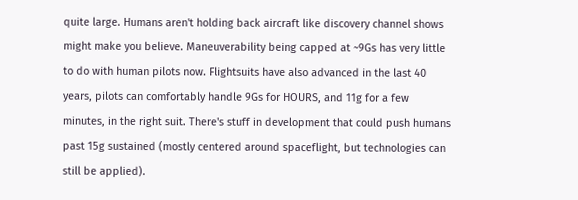quite large. Humans aren't holding back aircraft like discovery channel shows might make you believe. Maneuverability being capped at ~9Gs has very little to do with human pilots now. Flightsuits have also advanced in the last 40 years, pilots can comfortably handle 9Gs for HOURS, and 11g for a few minutes, in the right suit. There's stuff in development that could push humans past 15g sustained (mostly centered around spaceflight, but technologies can still be applied).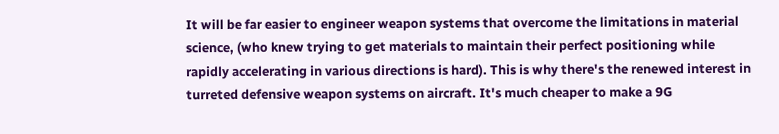It will be far easier to engineer weapon systems that overcome the limitations in material science, (who knew trying to get materials to maintain their perfect positioning while rapidly accelerating in various directions is hard). This is why there's the renewed interest in turreted defensive weapon systems on aircraft. It's much cheaper to make a 9G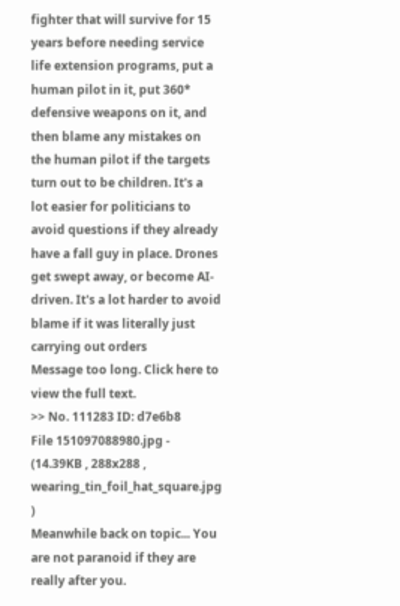fighter that will survive for 15 years before needing service life extension programs, put a human pilot in it, put 360* defensive weapons on it, and then blame any mistakes on the human pilot if the targets turn out to be children. It's a lot easier for politicians to avoid questions if they already have a fall guy in place. Drones get swept away, or become AI-driven. It's a lot harder to avoid blame if it was literally just carrying out orders
Message too long. Click here to view the full text.
>> No. 111283 ID: d7e6b8
File 151097088980.jpg - (14.39KB , 288x288 , wearing_tin_foil_hat_square.jpg )
Meanwhile back on topic... You are not paranoid if they are really after you.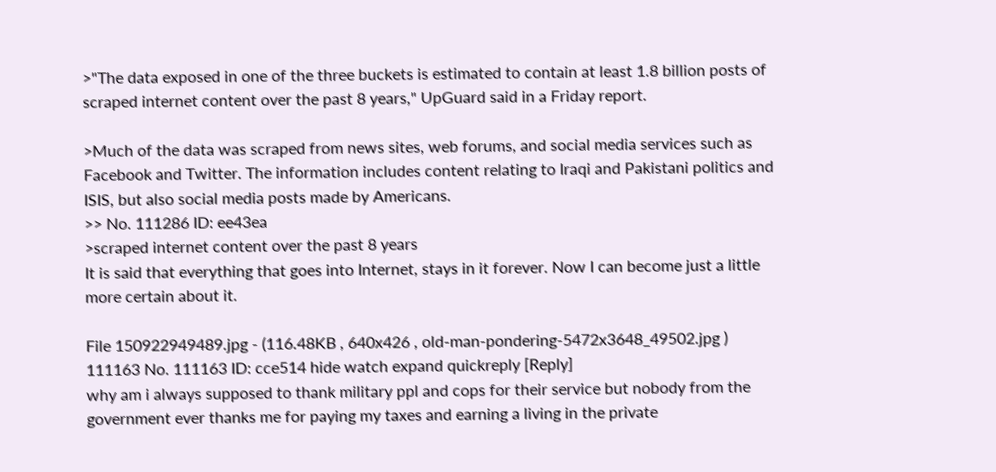>"The data exposed in one of the three buckets is estimated to contain at least 1.8 billion posts of scraped internet content over the past 8 years," UpGuard said in a Friday report.

>Much of the data was scraped from news sites, web forums, and social media services such as Facebook and Twitter. The information includes content relating to Iraqi and Pakistani politics and ISIS, but also social media posts made by Americans.
>> No. 111286 ID: ee43ea
>scraped internet content over the past 8 years
It is said that everything that goes into Internet, stays in it forever. Now I can become just a little more certain about it.

File 150922949489.jpg - (116.48KB , 640x426 , old-man-pondering-5472x3648_49502.jpg )
111163 No. 111163 ID: cce514 hide watch expand quickreply [Reply]
why am i always supposed to thank military ppl and cops for their service but nobody from the government ever thanks me for paying my taxes and earning a living in the private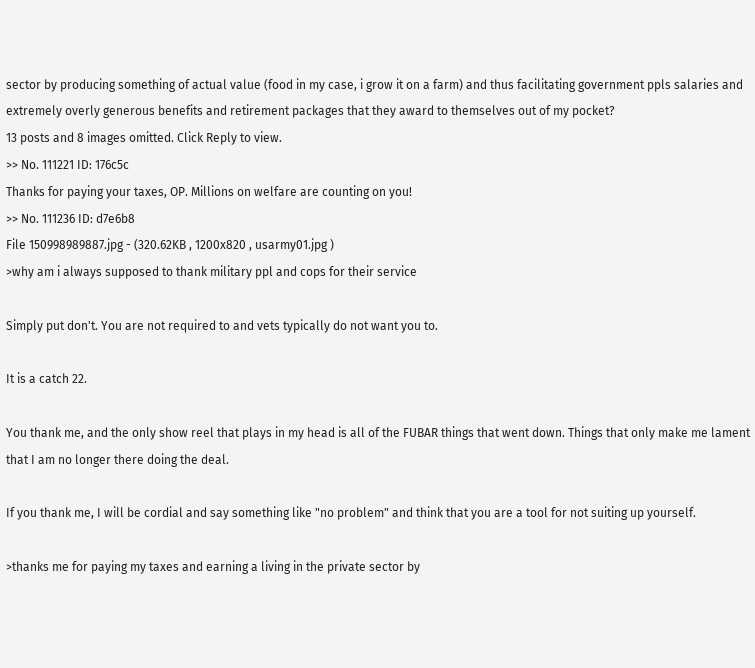sector by producing something of actual value (food in my case, i grow it on a farm) and thus facilitating government ppls salaries and extremely overly generous benefits and retirement packages that they award to themselves out of my pocket?
13 posts and 8 images omitted. Click Reply to view.
>> No. 111221 ID: 176c5c
Thanks for paying your taxes, OP. Millions on welfare are counting on you!
>> No. 111236 ID: d7e6b8
File 150998989887.jpg - (320.62KB , 1200x820 , usarmy01.jpg )
>why am i always supposed to thank military ppl and cops for their service

Simply put don't. You are not required to and vets typically do not want you to.

It is a catch 22.

You thank me, and the only show reel that plays in my head is all of the FUBAR things that went down. Things that only make me lament that I am no longer there doing the deal.

If you thank me, I will be cordial and say something like "no problem" and think that you are a tool for not suiting up yourself.

>thanks me for paying my taxes and earning a living in the private sector by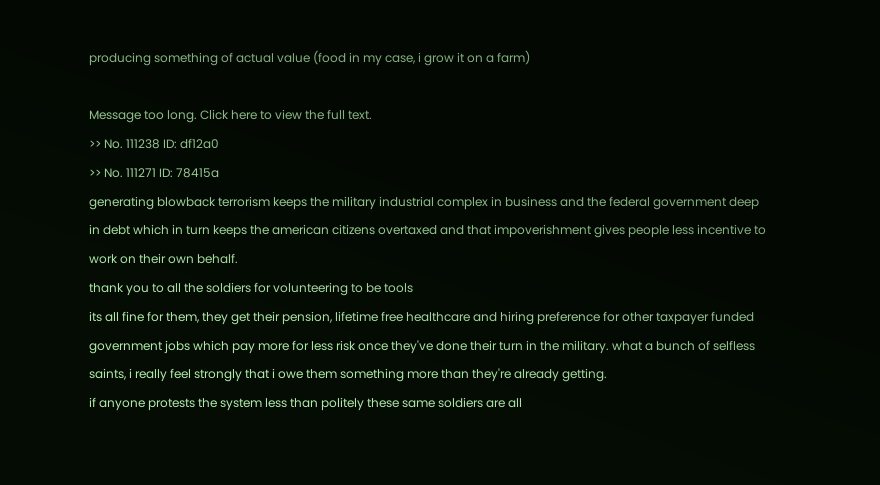producing something of actual value (food in my case, i grow it on a farm)

Message too long. Click here to view the full text.
>> No. 111238 ID: df12a0
>> No. 111271 ID: 78415a
generating blowback terrorism keeps the military industrial complex in business and the federal government deep in debt which in turn keeps the american citizens overtaxed and that impoverishment gives people less incentive to work on their own behalf.
thank you to all the soldiers for volunteering to be tools
its all fine for them, they get their pension, lifetime free healthcare and hiring preference for other taxpayer funded government jobs which pay more for less risk once they've done their turn in the military. what a bunch of selfless saints, i really feel strongly that i owe them something more than they're already getting.
if anyone protests the system less than politely these same soldiers are all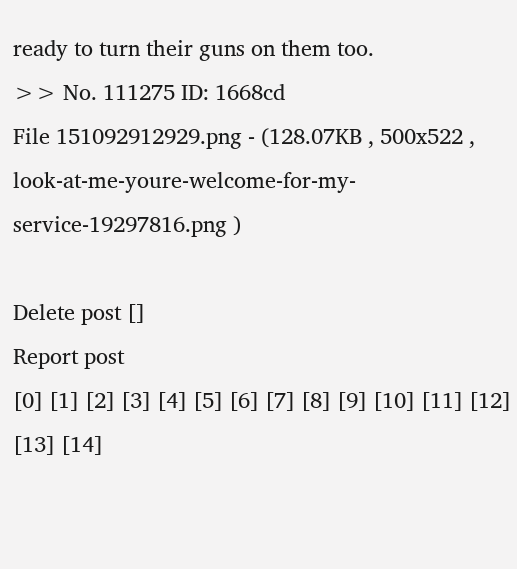ready to turn their guns on them too.
>> No. 111275 ID: 1668cd
File 151092912929.png - (128.07KB , 500x522 , look-at-me-youre-welcome-for-my-service-19297816.png )

Delete post []
Report post
[0] [1] [2] [3] [4] [5] [6] [7] [8] [9] [10] [11] [12] [13] [14]